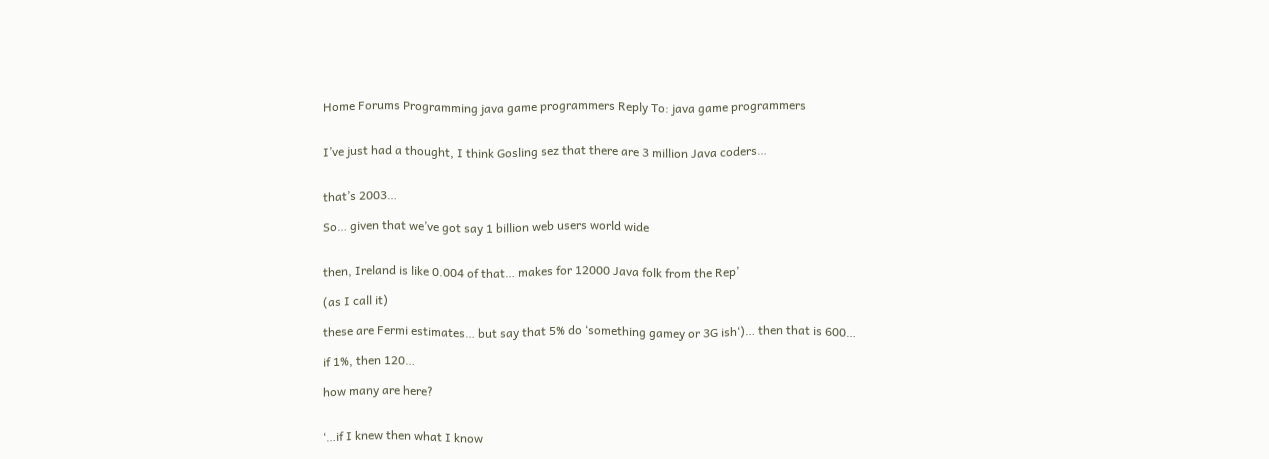Home Forums Programming java game programmers Reply To: java game programmers


I’ve just had a thought, I think Gosling sez that there are 3 million Java coders…


that’s 2003…

So… given that we’ve got say 1 billion web users world wide


then, Ireland is like 0.004 of that… makes for 12000 Java folk from the Rep’

(as I call it)

these are Fermi estimates… but say that 5% do ‘something gamey or 3G ish‘)… then that is 600…

if 1%, then 120…

how many are here?


‘…if I knew then what I know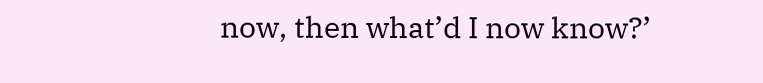now, then what’d I now know?’